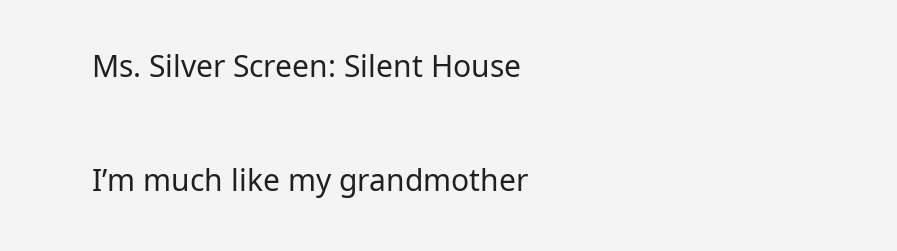Ms. Silver Screen: Silent House

I’m much like my grandmother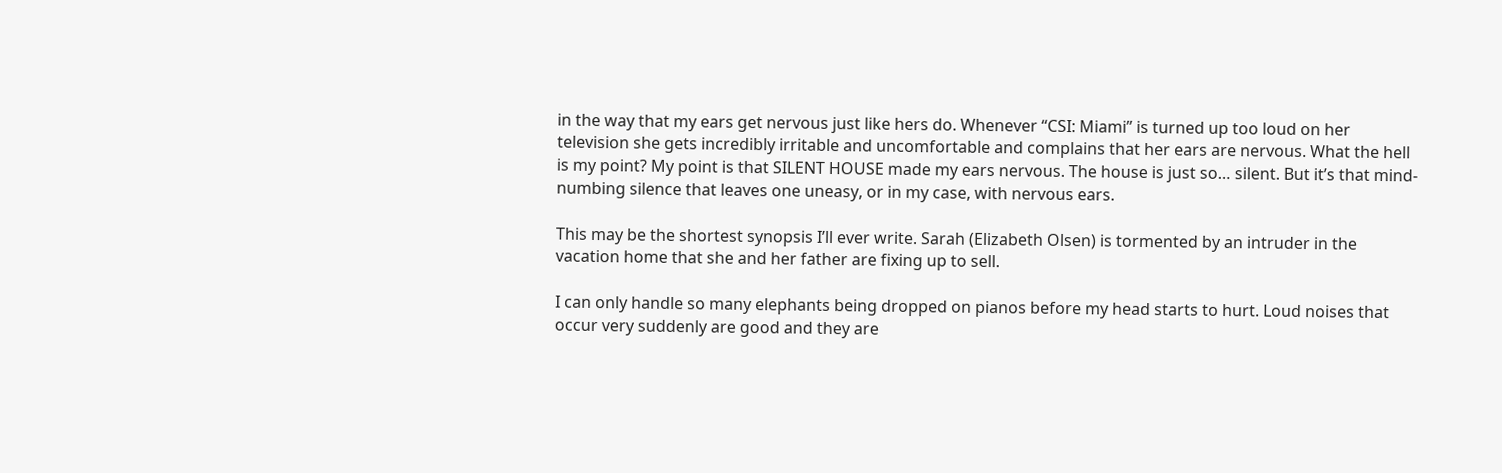in the way that my ears get nervous just like hers do. Whenever “CSI: Miami” is turned up too loud on her television she gets incredibly irritable and uncomfortable and complains that her ears are nervous. What the hell is my point? My point is that SILENT HOUSE made my ears nervous. The house is just so… silent. But it’s that mind-numbing silence that leaves one uneasy, or in my case, with nervous ears.

This may be the shortest synopsis I’ll ever write. Sarah (Elizabeth Olsen) is tormented by an intruder in the vacation home that she and her father are fixing up to sell.

I can only handle so many elephants being dropped on pianos before my head starts to hurt. Loud noises that occur very suddenly are good and they are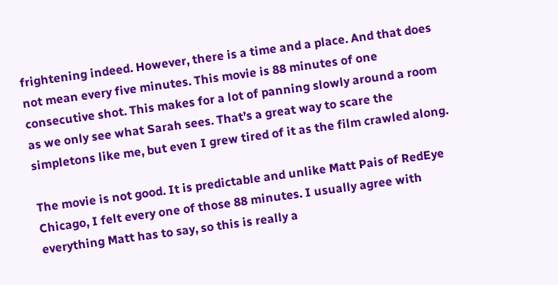frightening indeed. However, there is a time and a place. And that does not mean every five minutes. This movie is 88 minutes of one consecutive shot. This makes for a lot of panning slowly around a room as we only see what Sarah sees. That’s a great way to scare the simpletons like me, but even I grew tired of it as the film crawled along.

The movie is not good. It is predictable and unlike Matt Pais of RedEye Chicago, I felt every one of those 88 minutes. I usually agree with everything Matt has to say, so this is really a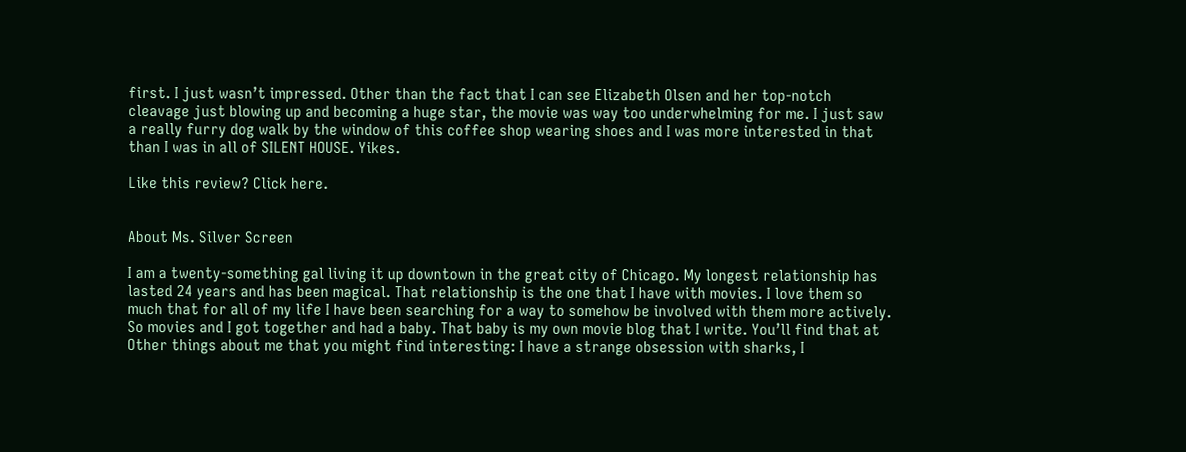first. I just wasn’t impressed. Other than the fact that I can see Elizabeth Olsen and her top-notch cleavage just blowing up and becoming a huge star, the movie was way too underwhelming for me. I just saw a really furry dog walk by the window of this coffee shop wearing shoes and I was more interested in that than I was in all of SILENT HOUSE. Yikes.

Like this review? Click here.


About Ms. Silver Screen

I am a twenty-something gal living it up downtown in the great city of Chicago. My longest relationship has lasted 24 years and has been magical. That relationship is the one that I have with movies. I love them so much that for all of my life I have been searching for a way to somehow be involved with them more actively. So movies and I got together and had a baby. That baby is my own movie blog that I write. You’ll find that at Other things about me that you might find interesting: I have a strange obsession with sharks, I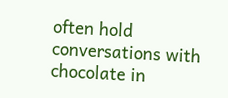often hold conversations with chocolate in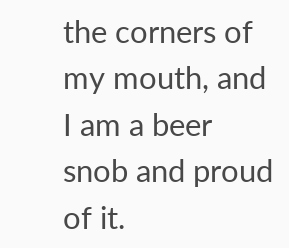the corners of my mouth, and I am a beer snob and proud of it.